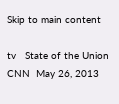Skip to main content

tv   State of the Union  CNN  May 26, 2013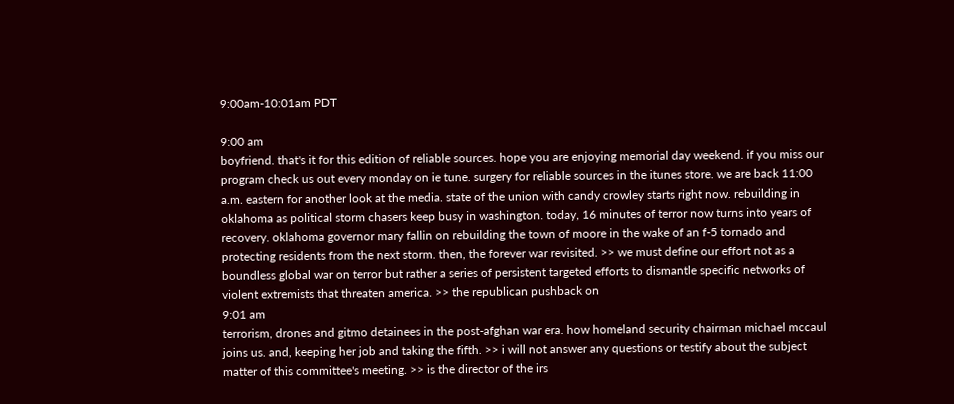9:00am-10:01am PDT

9:00 am
boyfriend. that's it for this edition of reliable sources. hope you are enjoying memorial day weekend. if you miss our program check us out every monday on ie tune. surgery for reliable sources in the itunes store. we are back 11:00 a.m. eastern for another look at the media. state of the union with candy crowley starts right now. rebuilding in oklahoma as political storm chasers keep busy in washington. today, 16 minutes of terror now turns into years of recovery. oklahoma governor mary fallin on rebuilding the town of moore in the wake of an f-5 tornado and protecting residents from the next storm. then, the forever war revisited. >> we must define our effort not as a boundless global war on terror but rather a series of persistent targeted efforts to dismantle specific networks of violent extremists that threaten america. >> the republican pushback on
9:01 am
terrorism, drones and gitmo detainees in the post-afghan war era. how homeland security chairman michael mccaul joins us. and, keeping her job and taking the fifth. >> i will not answer any questions or testify about the subject matter of this committee's meeting. >> is the director of the irs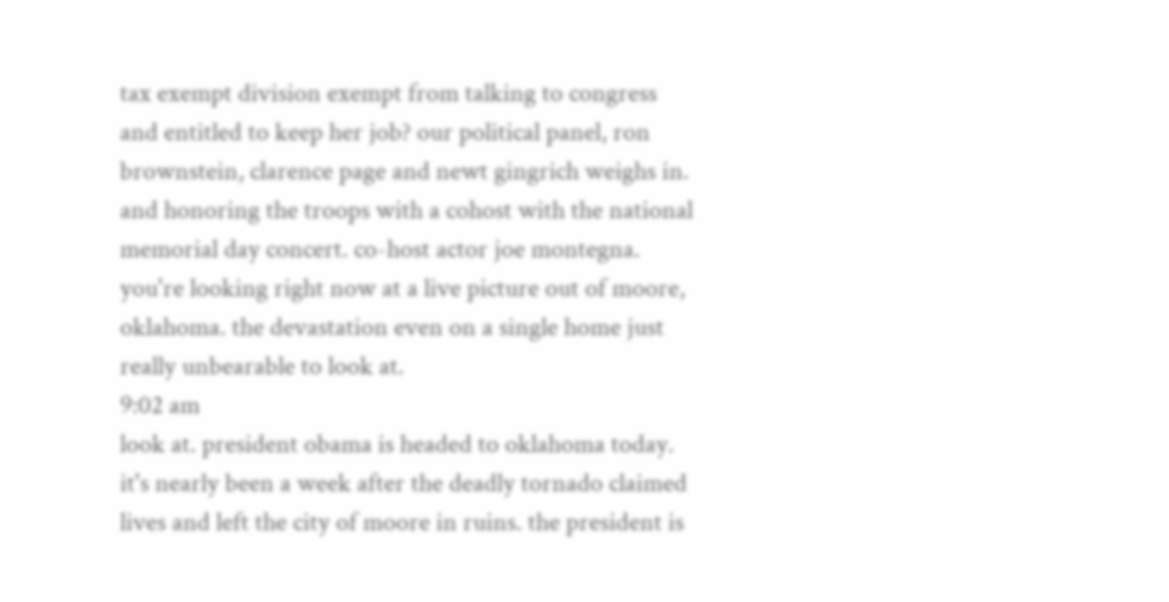tax exempt division exempt from talking to congress and entitled to keep her job? our political panel, ron brownstein, clarence page and newt gingrich weighs in. and honoring the troops with a cohost with the national memorial day concert. co-host actor joe montegna. you're looking right now at a live picture out of moore, oklahoma. the devastation even on a single home just really unbearable to look at.
9:02 am
look at. president obama is headed to oklahoma today. it's nearly been a week after the deadly tornado claimed lives and left the city of moore in ruins. the president is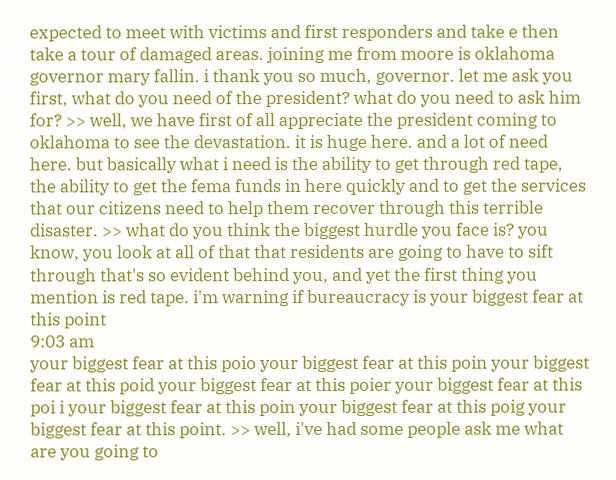expected to meet with victims and first responders and take e then take a tour of damaged areas. joining me from moore is oklahoma governor mary fallin. i thank you so much, governor. let me ask you first, what do you need of the president? what do you need to ask him for? >> well, we have first of all appreciate the president coming to oklahoma to see the devastation. it is huge here. and a lot of need here. but basically what i need is the ability to get through red tape, the ability to get the fema funds in here quickly and to get the services that our citizens need to help them recover through this terrible disaster. >> what do you think the biggest hurdle you face is? you know, you look at all of that that residents are going to have to sift through that's so evident behind you, and yet the first thing you mention is red tape. i'm warning if bureaucracy is your biggest fear at this point
9:03 am
your biggest fear at this poio your biggest fear at this poin your biggest fear at this poid your biggest fear at this poier your biggest fear at this poi i your biggest fear at this poin your biggest fear at this poig your biggest fear at this point. >> well, i've had some people ask me what are you going to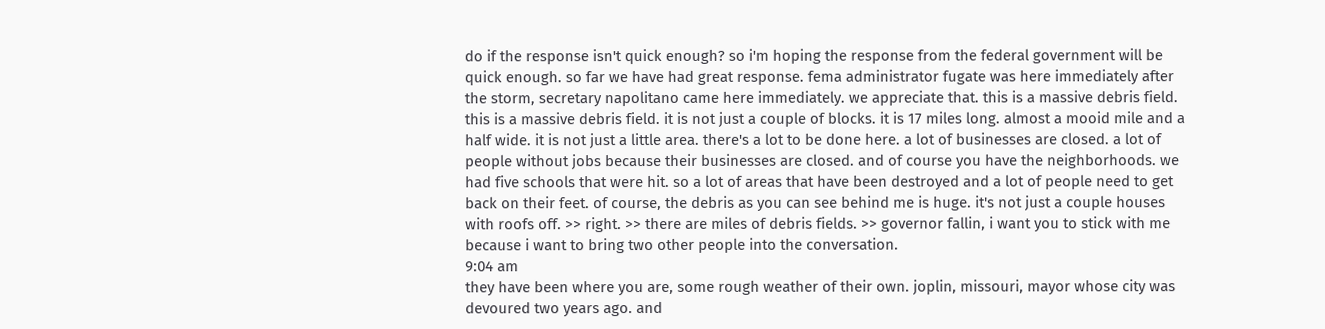do if the response isn't quick enough? so i'm hoping the response from the federal government will be quick enough. so far we have had great response. fema administrator fugate was here immediately after the storm, secretary napolitano came here immediately. we appreciate that. this is a massive debris field. this is a massive debris field. it is not just a couple of blocks. it is 17 miles long. almost a mooid mile and a half wide. it is not just a little area. there's a lot to be done here. a lot of businesses are closed. a lot of people without jobs because their businesses are closed. and of course you have the neighborhoods. we had five schools that were hit. so a lot of areas that have been destroyed and a lot of people need to get back on their feet. of course, the debris as you can see behind me is huge. it's not just a couple houses with roofs off. >> right. >> there are miles of debris fields. >> governor fallin, i want you to stick with me because i want to bring two other people into the conversation.
9:04 am
they have been where you are, some rough weather of their own. joplin, missouri, mayor whose city was devoured two years ago. and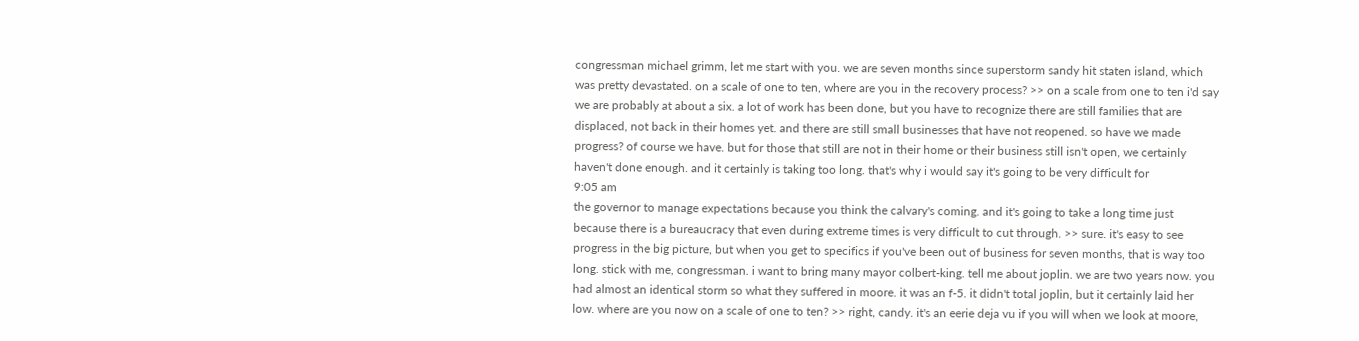congressman michael grimm, let me start with you. we are seven months since superstorm sandy hit staten island, which was pretty devastated. on a scale of one to ten, where are you in the recovery process? >> on a scale from one to ten i'd say we are probably at about a six. a lot of work has been done, but you have to recognize there are still families that are displaced, not back in their homes yet. and there are still small businesses that have not reopened. so have we made progress? of course we have. but for those that still are not in their home or their business still isn't open, we certainly haven't done enough. and it certainly is taking too long. that's why i would say it's going to be very difficult for
9:05 am
the governor to manage expectations because you think the calvary's coming. and it's going to take a long time just because there is a bureaucracy that even during extreme times is very difficult to cut through. >> sure. it's easy to see progress in the big picture, but when you get to specifics if you've been out of business for seven months, that is way too long. stick with me, congressman. i want to bring many mayor colbert-king. tell me about joplin. we are two years now. you had almost an identical storm so what they suffered in moore. it was an f-5. it didn't total joplin, but it certainly laid her low. where are you now on a scale of one to ten? >> right, candy. it's an eerie deja vu if you will when we look at moore,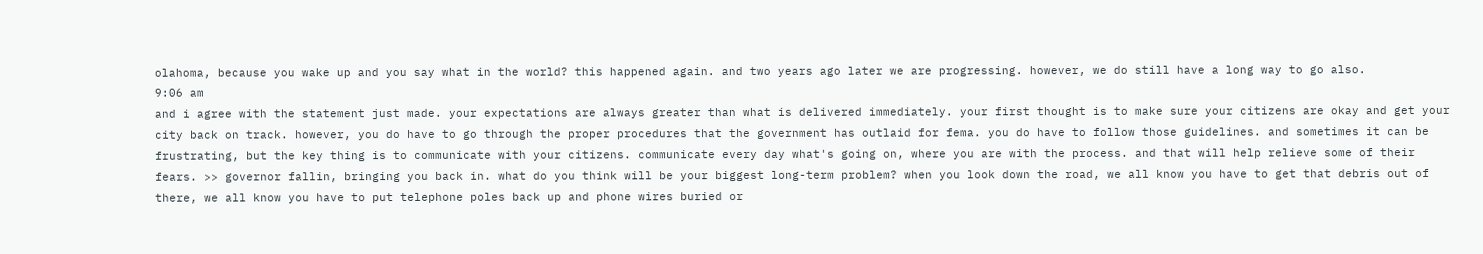olahoma, because you wake up and you say what in the world? this happened again. and two years ago later we are progressing. however, we do still have a long way to go also.
9:06 am
and i agree with the statement just made. your expectations are always greater than what is delivered immediately. your first thought is to make sure your citizens are okay and get your city back on track. however, you do have to go through the proper procedures that the government has outlaid for fema. you do have to follow those guidelines. and sometimes it can be frustrating, but the key thing is to communicate with your citizens. communicate every day what's going on, where you are with the process. and that will help relieve some of their fears. >> governor fallin, bringing you back in. what do you think will be your biggest long-term problem? when you look down the road, we all know you have to get that debris out of there, we all know you have to put telephone poles back up and phone wires buried or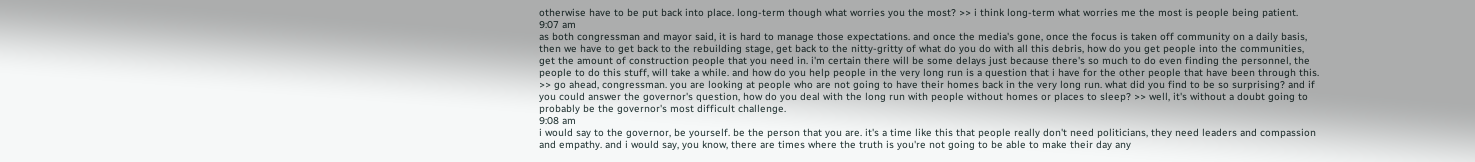otherwise have to be put back into place. long-term though what worries you the most? >> i think long-term what worries me the most is people being patient.
9:07 am
as both congressman and mayor said, it is hard to manage those expectations. and once the media's gone, once the focus is taken off community on a daily basis, then we have to get back to the rebuilding stage, get back to the nitty-gritty of what do you do with all this debris, how do you get people into the communities, get the amount of construction people that you need in. i'm certain there will be some delays just because there's so much to do even finding the personnel, the people to do this stuff, will take a while. and how do you help people in the very long run is a question that i have for the other people that have been through this. >> go ahead, congressman. you are looking at people who are not going to have their homes back in the very long run. what did you find to be so surprising? and if you could answer the governor's question, how do you deal with the long run with people without homes or places to sleep? >> well, it's without a doubt going to probably be the governor's most difficult challenge.
9:08 am
i would say to the governor, be yourself. be the person that you are. it's a time like this that people really don't need politicians, they need leaders and compassion and empathy. and i would say, you know, there are times where the truth is you're not going to be able to make their day any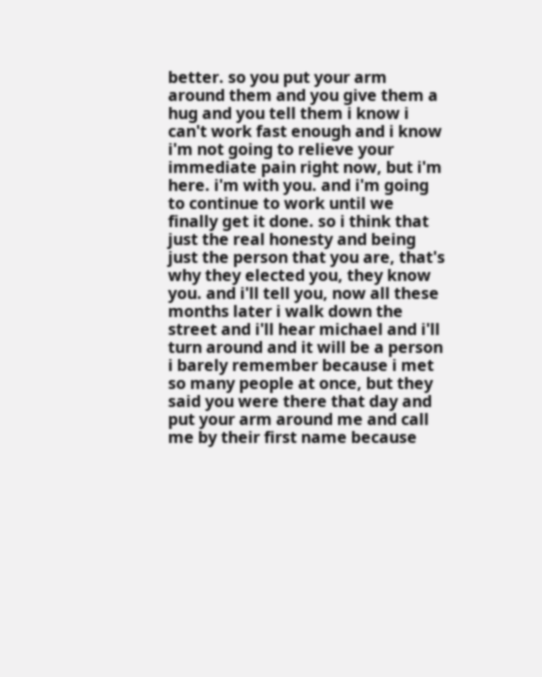better. so you put your arm around them and you give them a hug and you tell them i know i can't work fast enough and i know i'm not going to relieve your immediate pain right now, but i'm here. i'm with you. and i'm going to continue to work until we finally get it done. so i think that just the real honesty and being just the person that you are, that's why they elected you, they know you. and i'll tell you, now all these months later i walk down the street and i'll hear michael and i'll turn around and it will be a person i barely remember because i met so many people at once, but they said you were there that day and put your arm around me and call me by their first name because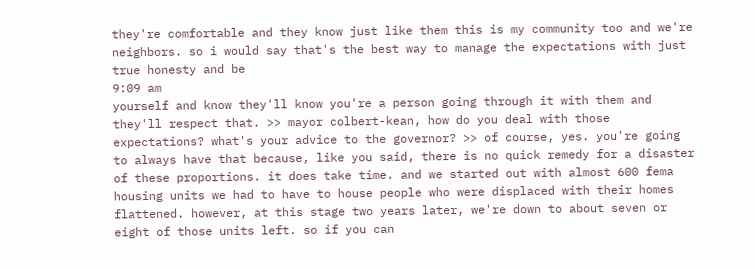they're comfortable and they know just like them this is my community too and we're neighbors. so i would say that's the best way to manage the expectations with just true honesty and be
9:09 am
yourself and know they'll know you're a person going through it with them and they'll respect that. >> mayor colbert-kean, how do you deal with those expectations? what's your advice to the governor? >> of course, yes. you're going to always have that because, like you said, there is no quick remedy for a disaster of these proportions. it does take time. and we started out with almost 600 fema housing units we had to have to house people who were displaced with their homes flattened. however, at this stage two years later, we're down to about seven or eight of those units left. so if you can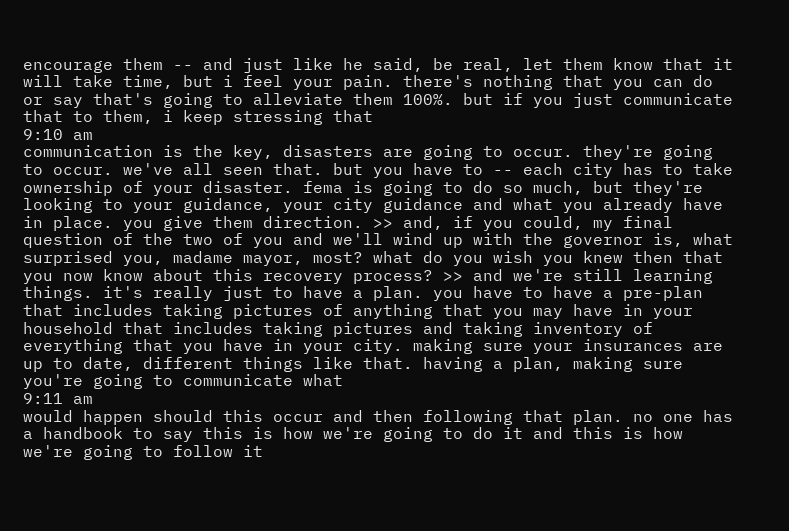encourage them -- and just like he said, be real, let them know that it will take time, but i feel your pain. there's nothing that you can do or say that's going to alleviate them 100%. but if you just communicate that to them, i keep stressing that
9:10 am
communication is the key, disasters are going to occur. they're going to occur. we've all seen that. but you have to -- each city has to take ownership of your disaster. fema is going to do so much, but they're looking to your guidance, your city guidance and what you already have in place. you give them direction. >> and, if you could, my final question of the two of you and we'll wind up with the governor is, what surprised you, madame mayor, most? what do you wish you knew then that you now know about this recovery process? >> and we're still learning things. it's really just to have a plan. you have to have a pre-plan that includes taking pictures of anything that you may have in your household that includes taking pictures and taking inventory of everything that you have in your city. making sure your insurances are up to date, different things like that. having a plan, making sure you're going to communicate what
9:11 am
would happen should this occur and then following that plan. no one has a handbook to say this is how we're going to do it and this is how we're going to follow it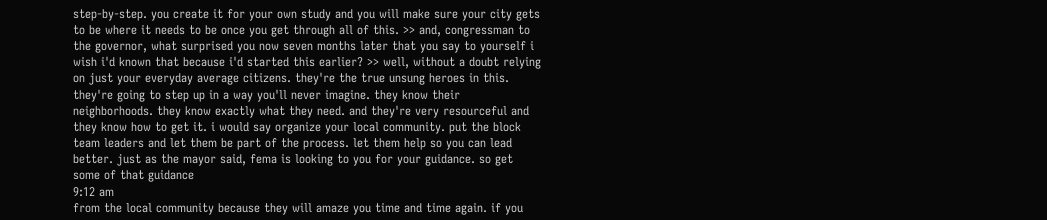step-by-step. you create it for your own study and you will make sure your city gets to be where it needs to be once you get through all of this. >> and, congressman to the governor, what surprised you now seven months later that you say to yourself i wish i'd known that because i'd started this earlier? >> well, without a doubt relying on just your everyday average citizens. they're the true unsung heroes in this. they're going to step up in a way you'll never imagine. they know their neighborhoods. they know exactly what they need. and they're very resourceful and they know how to get it. i would say organize your local community. put the block team leaders and let them be part of the process. let them help so you can lead better. just as the mayor said, fema is looking to you for your guidance. so get some of that guidance
9:12 am
from the local community because they will amaze you time and time again. if you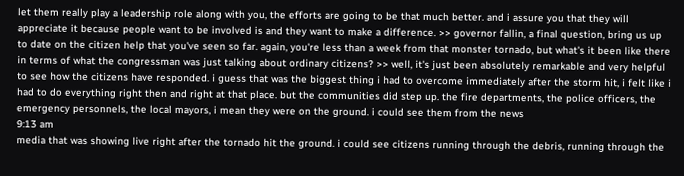let them really play a leadership role along with you, the efforts are going to be that much better. and i assure you that they will appreciate it because people want to be involved is and they want to make a difference. >> governor fallin, a final question, bring us up to date on the citizen help that you've seen so far. again, you're less than a week from that monster tornado, but what's it been like there in terms of what the congressman was just talking about ordinary citizens? >> well, it's just been absolutely remarkable and very helpful to see how the citizens have responded. i guess that was the biggest thing i had to overcome immediately after the storm hit, i felt like i had to do everything right then and right at that place. but the communities did step up. the fire departments, the police officers, the emergency personnels, the local mayors, i mean they were on the ground. i could see them from the news
9:13 am
media that was showing live right after the tornado hit the ground. i could see citizens running through the debris, running through the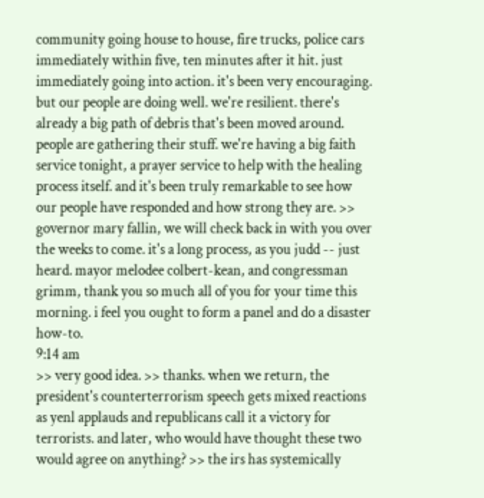community going house to house, fire trucks, police cars immediately within five, ten minutes after it hit. just immediately going into action. it's been very encouraging. but our people are doing well. we're resilient. there's already a big path of debris that's been moved around. people are gathering their stuff. we're having a big faith service tonight, a prayer service to help with the healing process itself. and it's been truly remarkable to see how our people have responded and how strong they are. >> governor mary fallin, we will check back in with you over the weeks to come. it's a long process, as you judd -- just heard. mayor melodee colbert-kean, and congressman grimm, thank you so much all of you for your time this morning. i feel you ought to form a panel and do a disaster how-to.
9:14 am
>> very good idea. >> thanks. when we return, the president's counterterrorism speech gets mixed reactions as yenl applauds and republicans call it a victory for terrorists. and later, who would have thought these two would agree on anything? >> the irs has systemically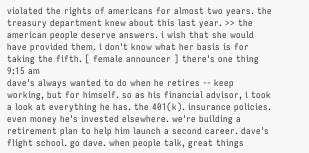violated the rights of americans for almost two years. the treasury department knew about this last year. >> the american people deserve answers. i wish that she would have provided them. i don't know what her basis is for taking the fifth. [ female announcer ] there's one thing
9:15 am
dave's always wanted to do when he retires -- keep working, but for himself. so as his financial advisor, i took a look at everything he has. the 401(k). insurance policies. even money he's invested elsewhere. we're building a retirement plan to help him launch a second career. dave's flight school. go dave. when people talk, great things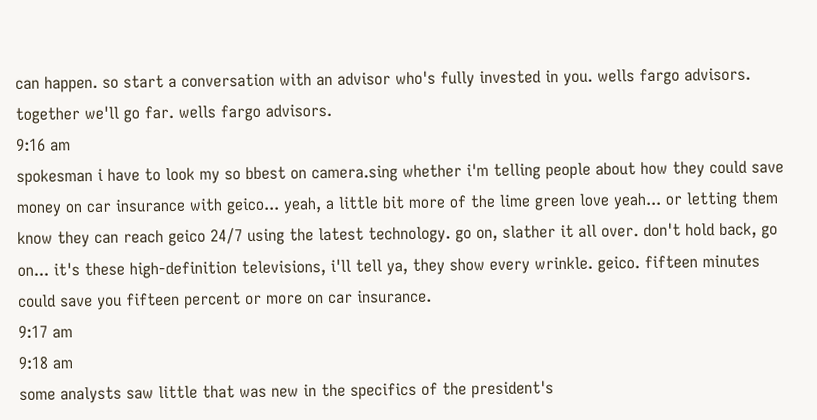can happen. so start a conversation with an advisor who's fully invested in you. wells fargo advisors. together we'll go far. wells fargo advisors.
9:16 am
spokesman i have to look my so bbest on camera.sing whether i'm telling people about how they could save money on car insurance with geico... yeah, a little bit more of the lime green love yeah... or letting them know they can reach geico 24/7 using the latest technology. go on, slather it all over. don't hold back, go on... it's these high-definition televisions, i'll tell ya, they show every wrinkle. geico. fifteen minutes could save you fifteen percent or more on car insurance.
9:17 am
9:18 am
some analysts saw little that was new in the specifics of the president's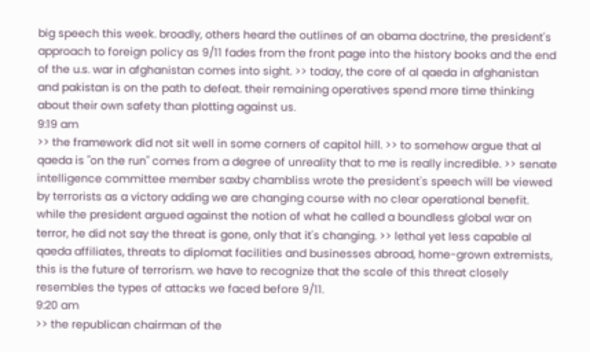big speech this week. broadly, others heard the outlines of an obama doctrine, the president's approach to foreign policy as 9/11 fades from the front page into the history books and the end of the u.s. war in afghanistan comes into sight. >> today, the core of al qaeda in afghanistan and pakistan is on the path to defeat. their remaining operatives spend more time thinking about their own safety than plotting against us.
9:19 am
>> the framework did not sit well in some corners of capitol hill. >> to somehow argue that al qaeda is "on the run" comes from a degree of unreality that to me is really incredible. >> senate intelligence committee member saxby chambliss wrote the president's speech will be viewed by terrorists as a victory adding we are changing course with no clear operational benefit. while the president argued against the notion of what he called a boundless global war on terror, he did not say the threat is gone, only that it's changing. >> lethal yet less capable al qaeda affiliates, threats to diplomat facilities and businesses abroad, home-grown extremists, this is the future of terrorism. we have to recognize that the scale of this threat closely resembles the types of attacks we faced before 9/11.
9:20 am
>> the republican chairman of the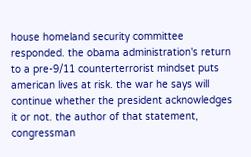house homeland security committee responded. the obama administration's return to a pre-9/11 counterterrorist mindset puts american lives at risk. the war he says will continue whether the president acknowledges it or not. the author of that statement, congressman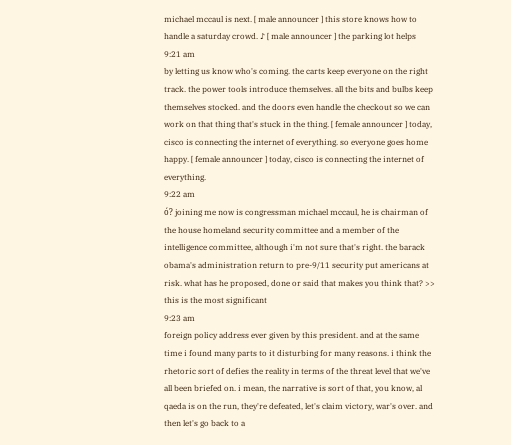michael mccaul is next. [ male announcer ] this store knows how to handle a saturday crowd. ♪ [ male announcer ] the parking lot helps
9:21 am
by letting us know who's coming. the carts keep everyone on the right track. the power tools introduce themselves. all the bits and bulbs keep themselves stocked. and the doors even handle the checkout so we can work on that thing that's stuck in the thing. [ female announcer ] today, cisco is connecting the internet of everything. so everyone goes home happy. [ female announcer ] today, cisco is connecting the internet of everything.
9:22 am
ó? joining me now is congressman michael mccaul, he is chairman of the house homeland security committee and a member of the intelligence committee, although i'm not sure that's right. the barack obama's administration return to pre-9/11 security put americans at risk. what has he proposed, done or said that makes you think that? >> this is the most significant
9:23 am
foreign policy address ever given by this president. and at the same time i found many parts to it disturbing for many reasons. i think the rhetoric sort of defies the reality in terms of the threat level that we've all been briefed on. i mean, the narrative is sort of that, you know, al qaeda is on the run, they're defeated, let's claim victory, war's over. and then let's go back to a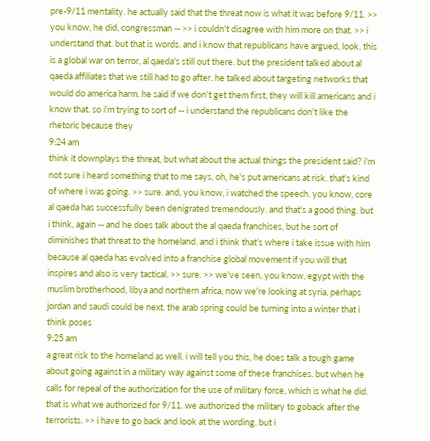pre-9/11 mentality. he actually said that the threat now is what it was before 9/11. >> you know, he did, congressman -- >> i couldn't disagree with him more on that. >> i understand that. but that is words. and i know that republicans have argued, look, this is a global war on terror, al qaeda's still out there. but the president talked about al qaeda affiliates that we still had to go after. he talked about targeting networks that would do america harm. he said if we don't get them first, they will kill americans and i know that. so i'm trying to sort of -- i understand the republicans don't like the rhetoric because they
9:24 am
think it downplays the threat, but what about the actual things the president said? i'm not sure i heard something that to me says, oh, he's put americans at risk. that's kind of where i was going. >> sure. and, you know, i watched the speech. you know, core al qaeda has successfully been denigrated tremendously. and that's a good thing. but i think, again -- and he does talk about the al qaeda franchises, but he sort of diminishes that threat to the homeland. and i think that's where i take issue with him because al qaeda has evolved into a franchise global movement if you will that inspires and also is very tactical. >> sure. >> we've seen, you know, egypt with the muslim brotherhood, libya and northern africa, now we're looking at syria, perhaps jordan and saudi could be next. the arab spring could be turning into a winter that i think poses
9:25 am
a great risk to the homeland as well. i will tell you this, he does talk a tough game about going against in a military way against some of these franchises. but when he calls for repeal of the authorization for the use of military force, which is what he did. that is what we authorized for 9/11. we authorized the military to goback after the terrorists. >> i have to go back and look at the wording, but i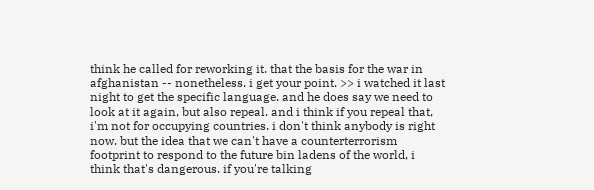think he called for reworking it. that the basis for the war in afghanistan -- nonetheless. i get your point. >> i watched it last night to get the specific language. and he does say we need to look at it again, but also repeal. and i think if you repeal that, i'm not for occupying countries. i don't think anybody is right now. but the idea that we can't have a counterterrorism footprint to respond to the future bin ladens of the world, i think that's dangerous. if you're talking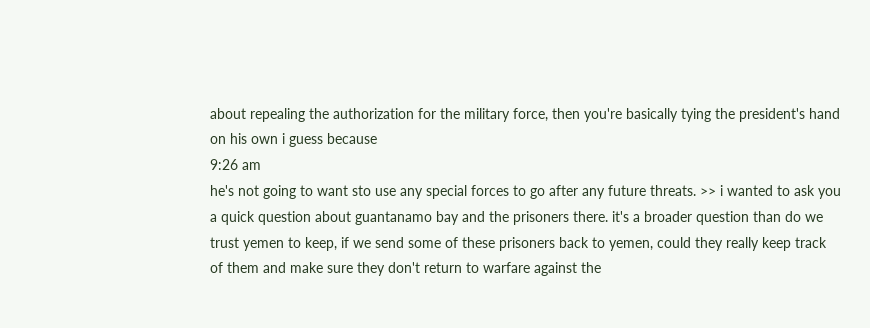about repealing the authorization for the military force, then you're basically tying the president's hand on his own i guess because
9:26 am
he's not going to want sto use any special forces to go after any future threats. >> i wanted to ask you a quick question about guantanamo bay and the prisoners there. it's a broader question than do we trust yemen to keep, if we send some of these prisoners back to yemen, could they really keep track of them and make sure they don't return to warfare against the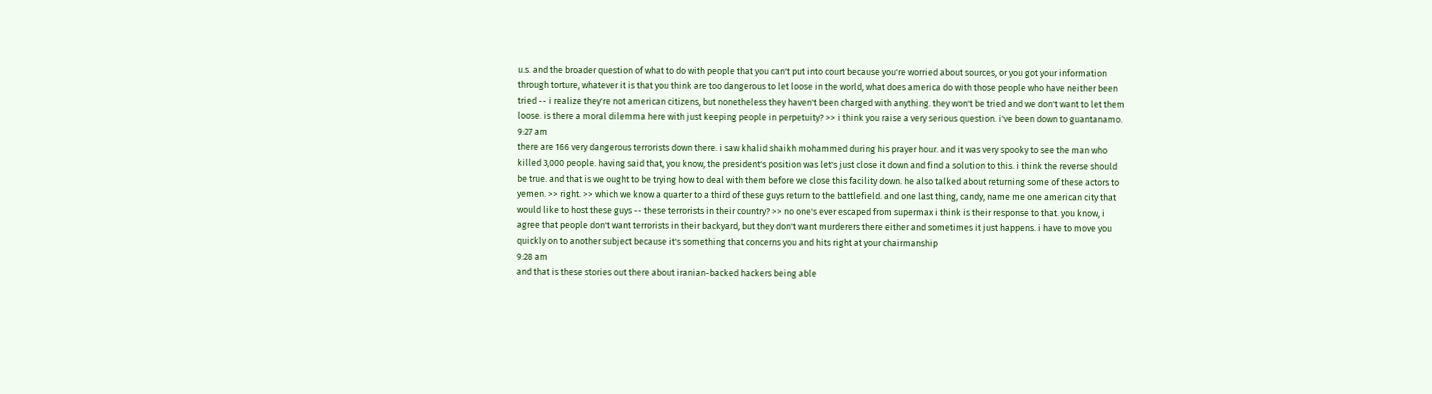u.s. and the broader question of what to do with people that you can't put into court because you're worried about sources, or you got your information through torture, whatever it is that you think are too dangerous to let loose in the world, what does america do with those people who have neither been tried -- i realize they're not american citizens, but nonetheless they haven't been charged with anything. they won't be tried and we don't want to let them loose. is there a moral dilemma here with just keeping people in perpetuity? >> i think you raise a very serious question. i've been down to guantanamo.
9:27 am
there are 166 very dangerous terrorists down there. i saw khalid shaikh mohammed during his prayer hour. and it was very spooky to see the man who killed 3,000 people. having said that, you know, the president's position was let's just close it down and find a solution to this. i think the reverse should be true. and that is we ought to be trying how to deal with them before we close this facility down. he also talked about returning some of these actors to yemen. >> right. >> which we know a quarter to a third of these guys return to the battlefield. and one last thing, candy, name me one american city that would like to host these guys -- these terrorists in their country? >> no one's ever escaped from supermax i think is their response to that. you know, i agree that people don't want terrorists in their backyard, but they don't want murderers there either and sometimes it just happens. i have to move you quickly on to another subject because it's something that concerns you and hits right at your chairmanship
9:28 am
and that is these stories out there about iranian-backed hackers being able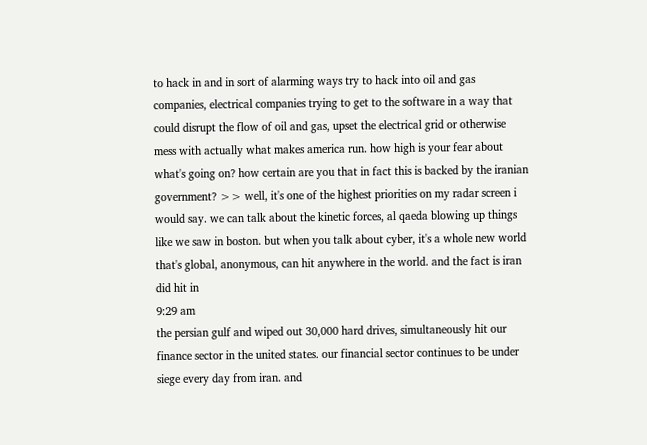to hack in and in sort of alarming ways try to hack into oil and gas companies, electrical companies trying to get to the software in a way that could disrupt the flow of oil and gas, upset the electrical grid or otherwise mess with actually what makes america run. how high is your fear about what's going on? how certain are you that in fact this is backed by the iranian government? >> well, it's one of the highest priorities on my radar screen i would say. we can talk about the kinetic forces, al qaeda blowing up things like we saw in boston. but when you talk about cyber, it's a whole new world that's global, anonymous, can hit anywhere in the world. and the fact is iran did hit in
9:29 am
the persian gulf and wiped out 30,000 hard drives, simultaneously hit our finance sector in the united states. our financial sector continues to be under siege every day from iran. and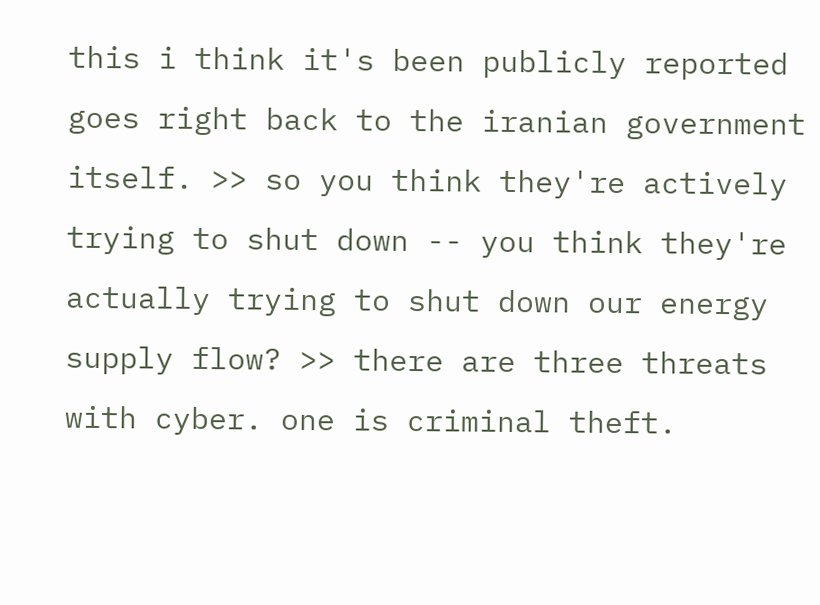this i think it's been publicly reported goes right back to the iranian government itself. >> so you think they're actively trying to shut down -- you think they're actually trying to shut down our energy supply flow? >> there are three threats with cyber. one is criminal theft.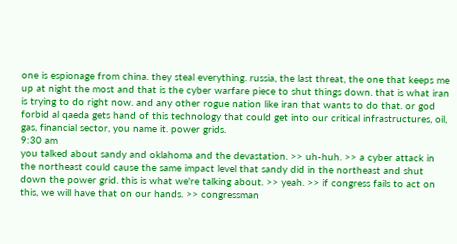one is espionage from china. they steal everything. russia, the last threat, the one that keeps me up at night the most and that is the cyber warfare piece to shut things down. that is what iran is trying to do right now. and any other rogue nation like iran that wants to do that. or god forbid al qaeda gets hand of this technology that could get into our critical infrastructures, oil, gas, financial sector, you name it. power grids.
9:30 am
you talked about sandy and oklahoma and the devastation. >> uh-huh. >> a cyber attack in the northeast could cause the same impact level that sandy did in the northeast and shut down the power grid. this is what we're talking about. >> yeah. >> if congress fails to act on this, we will have that on our hands. >> congressman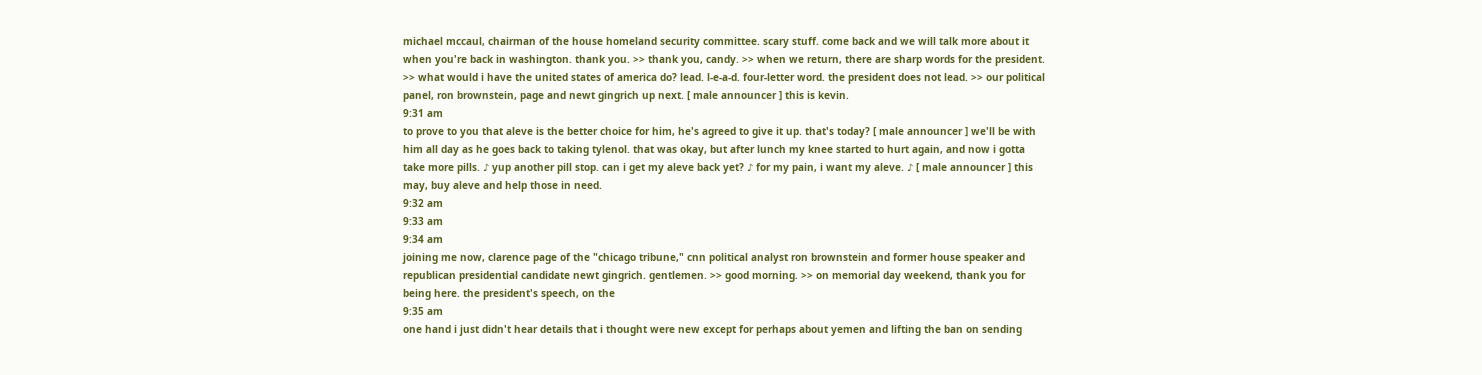michael mccaul, chairman of the house homeland security committee. scary stuff. come back and we will talk more about it when you're back in washington. thank you. >> thank you, candy. >> when we return, there are sharp words for the president. >> what would i have the united states of america do? lead. l-e-a-d. four-letter word. the president does not lead. >> our political panel, ron brownstein, page and newt gingrich up next. [ male announcer ] this is kevin.
9:31 am
to prove to you that aleve is the better choice for him, he's agreed to give it up. that's today? [ male announcer ] we'll be with him all day as he goes back to taking tylenol. that was okay, but after lunch my knee started to hurt again, and now i gotta take more pills. ♪ yup another pill stop. can i get my aleve back yet? ♪ for my pain, i want my aleve. ♪ [ male announcer ] this may, buy aleve and help those in need.
9:32 am
9:33 am
9:34 am
joining me now, clarence page of the "chicago tribune," cnn political analyst ron brownstein and former house speaker and republican presidential candidate newt gingrich. gentlemen. >> good morning. >> on memorial day weekend, thank you for being here. the president's speech, on the
9:35 am
one hand i just didn't hear details that i thought were new except for perhaps about yemen and lifting the ban on sending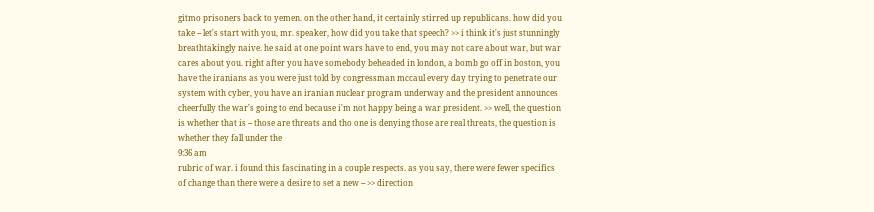gitmo prisoners back to yemen. on the other hand, it certainly stirred up republicans. how did you take -- let's start with you, mr. speaker, how did you take that speech? >> i think it's just stunningly breathtakingly naive. he said at one point wars have to end, you may not care about war, but war cares about you. right after you have somebody beheaded in london, a bomb go off in boston, you have the iranians as you were just told by congressman mccaul every day trying to penetrate our system with cyber, you have an iranian nuclear program underway and the president announces cheerfully the war's going to end because i'm not happy being a war president. >> well, the question is whether that is -- those are threats and tho one is denying those are real threats, the question is whether they fall under the
9:36 am
rubric of war. i found this fascinating in a couple respects. as you say, there were fewer specifics of change than there were a desire to set a new -- >> direction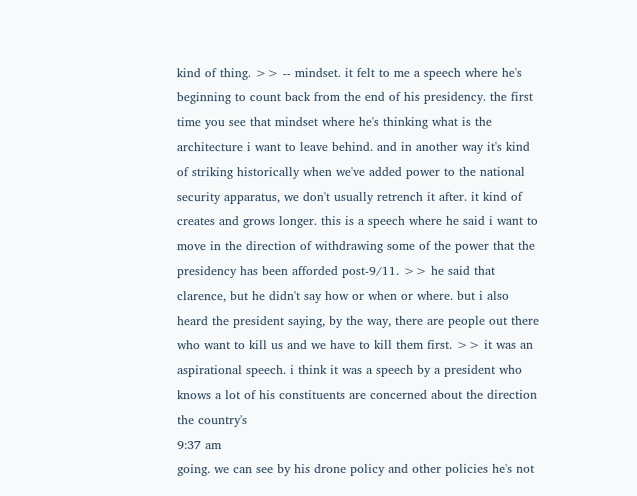kind of thing. >> -- mindset. it felt to me a speech where he's beginning to count back from the end of his presidency. the first time you see that mindset where he's thinking what is the architecture i want to leave behind. and in another way it's kind of striking historically when we've added power to the national security apparatus, we don't usually retrench it after. it kind of creates and grows longer. this is a speech where he said i want to move in the direction of withdrawing some of the power that the presidency has been afforded post-9/11. >> he said that clarence, but he didn't say how or when or where. but i also heard the president saying, by the way, there are people out there who want to kill us and we have to kill them first. >> it was an aspirational speech. i think it was a speech by a president who knows a lot of his constituents are concerned about the direction the country's
9:37 am
going. we can see by his drone policy and other policies he's not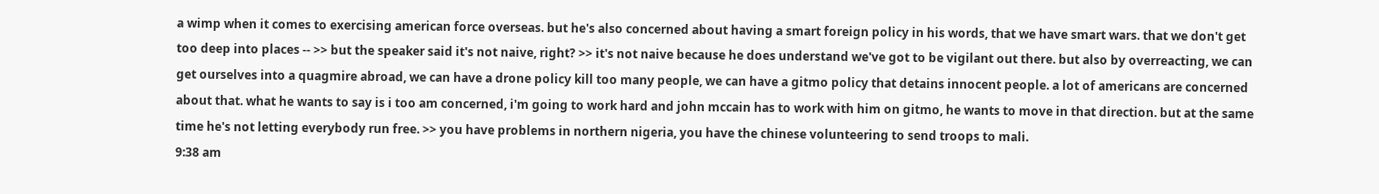a wimp when it comes to exercising american force overseas. but he's also concerned about having a smart foreign policy in his words, that we have smart wars. that we don't get too deep into places -- >> but the speaker said it's not naive, right? >> it's not naive because he does understand we've got to be vigilant out there. but also by overreacting, we can get ourselves into a quagmire abroad, we can have a drone policy kill too many people, we can have a gitmo policy that detains innocent people. a lot of americans are concerned about that. what he wants to say is i too am concerned, i'm going to work hard and john mccain has to work with him on gitmo, he wants to move in that direction. but at the same time he's not letting everybody run free. >> you have problems in northern nigeria, you have the chinese volunteering to send troops to mali.
9:38 am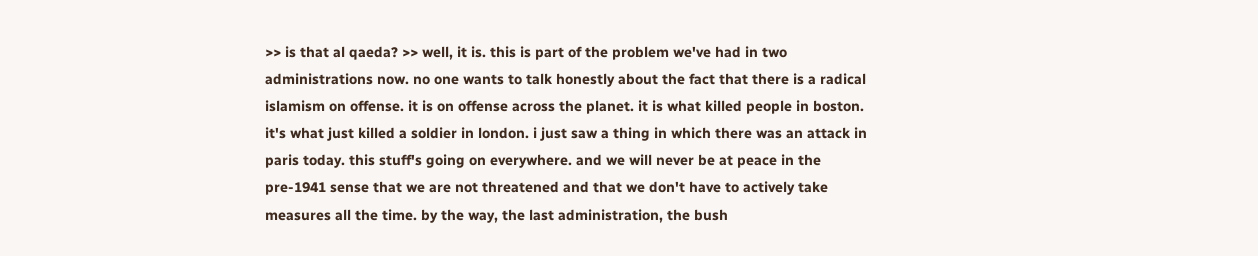>> is that al qaeda? >> well, it is. this is part of the problem we've had in two administrations now. no one wants to talk honestly about the fact that there is a radical islamism on offense. it is on offense across the planet. it is what killed people in boston. it's what just killed a soldier in london. i just saw a thing in which there was an attack in paris today. this stuff's going on everywhere. and we will never be at peace in the pre-1941 sense that we are not threatened and that we don't have to actively take measures all the time. by the way, the last administration, the bush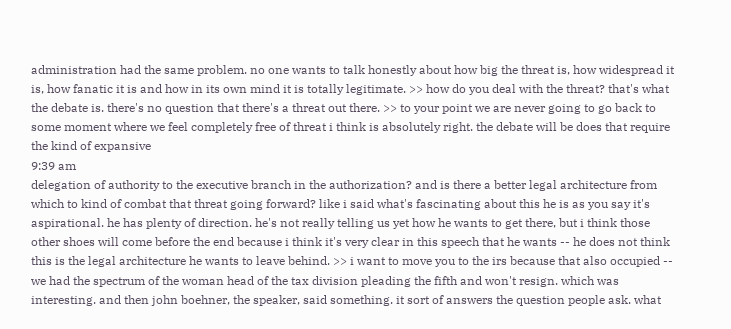administration had the same problem. no one wants to talk honestly about how big the threat is, how widespread it is, how fanatic it is and how in its own mind it is totally legitimate. >> how do you deal with the threat? that's what the debate is. there's no question that there's a threat out there. >> to your point we are never going to go back to some moment where we feel completely free of threat i think is absolutely right. the debate will be does that require the kind of expansive
9:39 am
delegation of authority to the executive branch in the authorization? and is there a better legal architecture from which to kind of combat that threat going forward? like i said what's fascinating about this he is as you say it's aspirational. he has plenty of direction. he's not really telling us yet how he wants to get there, but i think those other shoes will come before the end because i think it's very clear in this speech that he wants -- he does not think this is the legal architecture he wants to leave behind. >> i want to move you to the irs because that also occupied -- we had the spectrum of the woman head of the tax division pleading the fifth and won't resign. which was interesting. and then john boehner, the speaker, said something. it sort of answers the question people ask. what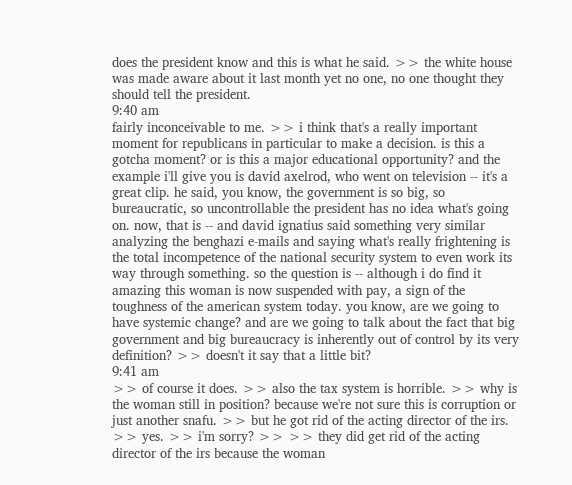does the president know and this is what he said. >> the white house was made aware about it last month yet no one, no one thought they should tell the president.
9:40 am
fairly inconceivable to me. >> i think that's a really important moment for republicans in particular to make a decision. is this a gotcha moment? or is this a major educational opportunity? and the example i'll give you is david axelrod, who went on television -- it's a great clip. he said, you know, the government is so big, so bureaucratic, so uncontrollable the president has no idea what's going on. now, that is -- and david ignatius said something very similar analyzing the benghazi e-mails and saying what's really frightening is the total incompetence of the national security system to even work its way through something. so the question is -- although i do find it amazing this woman is now suspended with pay, a sign of the toughness of the american system today. you know, are we going to have systemic change? and are we going to talk about the fact that big government and big bureaucracy is inherently out of control by its very definition? >> doesn't it say that a little bit?
9:41 am
>> of course it does. >> also the tax system is horrible. >> why is the woman still in position? because we're not sure this is corruption or just another snafu. >> but he got rid of the acting director of the irs. >> yes. >> i'm sorry? >> >> they did get rid of the acting director of the irs because the woman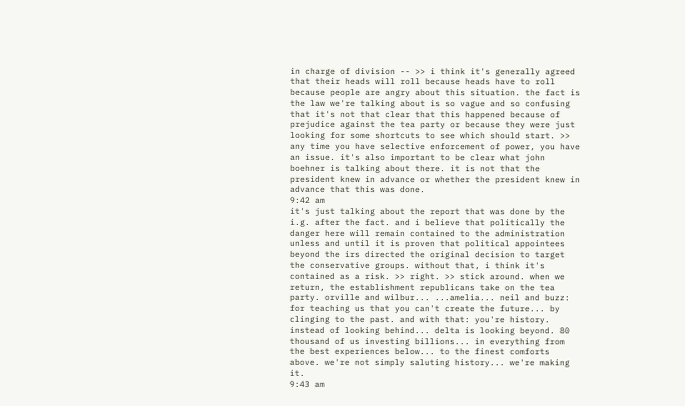in charge of division -- >> i think it's generally agreed that their heads will roll because heads have to roll because people are angry about this situation. the fact is the law we're talking about is so vague and so confusing that it's not that clear that this happened because of prejudice against the tea party or because they were just looking for some shortcuts to see which should start. >> any time you have selective enforcement of power, you have an issue. it's also important to be clear what john boehner is talking about there. it is not that the president knew in advance or whether the president knew in advance that this was done.
9:42 am
it's just talking about the report that was done by the i.g. after the fact. and i believe that politically the danger here will remain contained to the administration unless and until it is proven that political appointees beyond the irs directed the original decision to target the conservative groups. without that, i think it's contained as a risk. >> right. >> stick around. when we return, the establishment republicans take on the tea party. orville and wilbur... ...amelia... neil and buzz: for teaching us that you can't create the future... by clinging to the past. and with that: you're history. instead of looking behind... delta is looking beyond. 80 thousand of us investing billions... in everything from the best experiences below... to the finest comforts above. we're not simply saluting history... we're making it.
9:43 am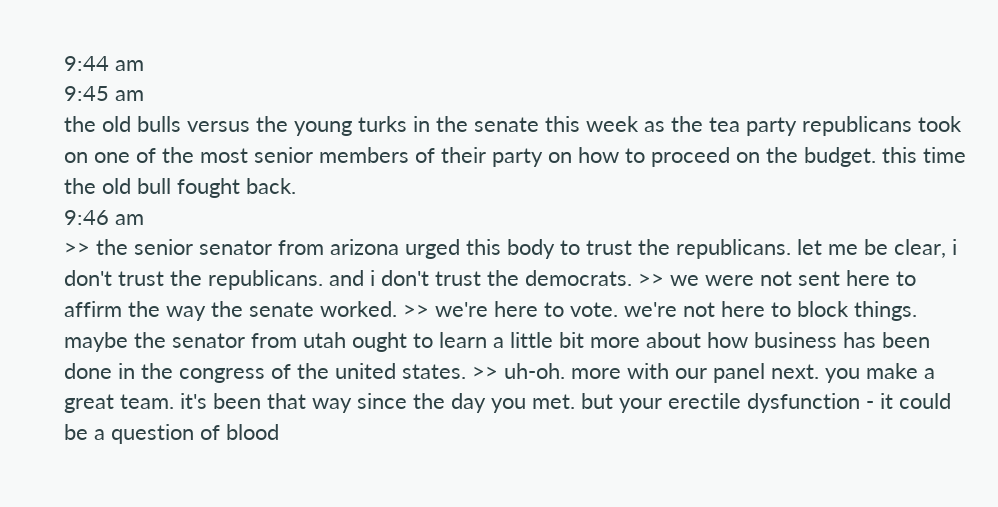9:44 am
9:45 am
the old bulls versus the young turks in the senate this week as the tea party republicans took on one of the most senior members of their party on how to proceed on the budget. this time the old bull fought back.
9:46 am
>> the senior senator from arizona urged this body to trust the republicans. let me be clear, i don't trust the republicans. and i don't trust the democrats. >> we were not sent here to affirm the way the senate worked. >> we're here to vote. we're not here to block things. maybe the senator from utah ought to learn a little bit more about how business has been done in the congress of the united states. >> uh-oh. more with our panel next. you make a great team. it's been that way since the day you met. but your erectile dysfunction - it could be a question of blood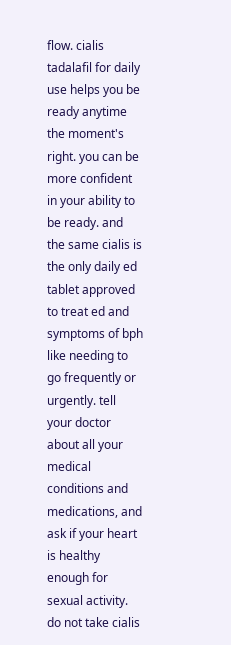flow. cialis tadalafil for daily use helps you be ready anytime the moment's right. you can be more confident in your ability to be ready. and the same cialis is the only daily ed tablet approved to treat ed and symptoms of bph like needing to go frequently or urgently. tell your doctor about all your medical conditions and medications, and ask if your heart is healthy enough for sexual activity. do not take cialis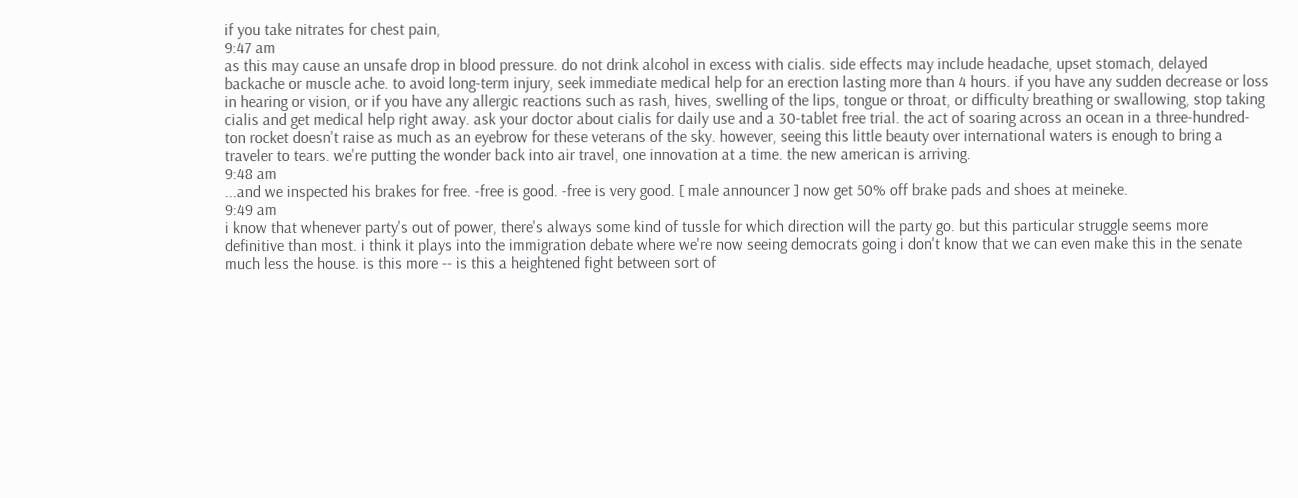if you take nitrates for chest pain,
9:47 am
as this may cause an unsafe drop in blood pressure. do not drink alcohol in excess with cialis. side effects may include headache, upset stomach, delayed backache or muscle ache. to avoid long-term injury, seek immediate medical help for an erection lasting more than 4 hours. if you have any sudden decrease or loss in hearing or vision, or if you have any allergic reactions such as rash, hives, swelling of the lips, tongue or throat, or difficulty breathing or swallowing, stop taking cialis and get medical help right away. ask your doctor about cialis for daily use and a 30-tablet free trial. the act of soaring across an ocean in a three-hundred-ton rocket doesn't raise as much as an eyebrow for these veterans of the sky. however, seeing this little beauty over international waters is enough to bring a traveler to tears. we're putting the wonder back into air travel, one innovation at a time. the new american is arriving.
9:48 am
...and we inspected his brakes for free. -free is good. -free is very good. [ male announcer ] now get 50% off brake pads and shoes at meineke.
9:49 am
i know that whenever party's out of power, there's always some kind of tussle for which direction will the party go. but this particular struggle seems more definitive than most. i think it plays into the immigration debate where we're now seeing democrats going i don't know that we can even make this in the senate much less the house. is this more -- is this a heightened fight between sort of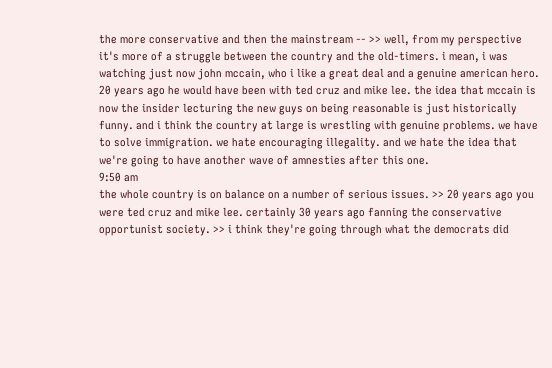the more conservative and then the mainstream -- >> well, from my perspective it's more of a struggle between the country and the old-timers. i mean, i was watching just now john mccain, who i like a great deal and a genuine american hero. 20 years ago he would have been with ted cruz and mike lee. the idea that mccain is now the insider lecturing the new guys on being reasonable is just historically funny. and i think the country at large is wrestling with genuine problems. we have to solve immigration. we hate encouraging illegality. and we hate the idea that we're going to have another wave of amnesties after this one.
9:50 am
the whole country is on balance on a number of serious issues. >> 20 years ago you were ted cruz and mike lee. certainly 30 years ago fanning the conservative opportunist society. >> i think they're going through what the democrats did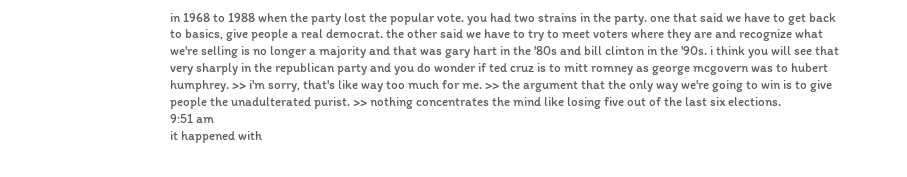in 1968 to 1988 when the party lost the popular vote. you had two strains in the party. one that said we have to get back to basics, give people a real democrat. the other said we have to try to meet voters where they are and recognize what we're selling is no longer a majority and that was gary hart in the '80s and bill clinton in the '90s. i think you will see that very sharply in the republican party and you do wonder if ted cruz is to mitt romney as george mcgovern was to hubert humphrey. >> i'm sorry, that's like way too much for me. >> the argument that the only way we're going to win is to give people the unadulterated purist. >> nothing concentrates the mind like losing five out of the last six elections.
9:51 am
it happened with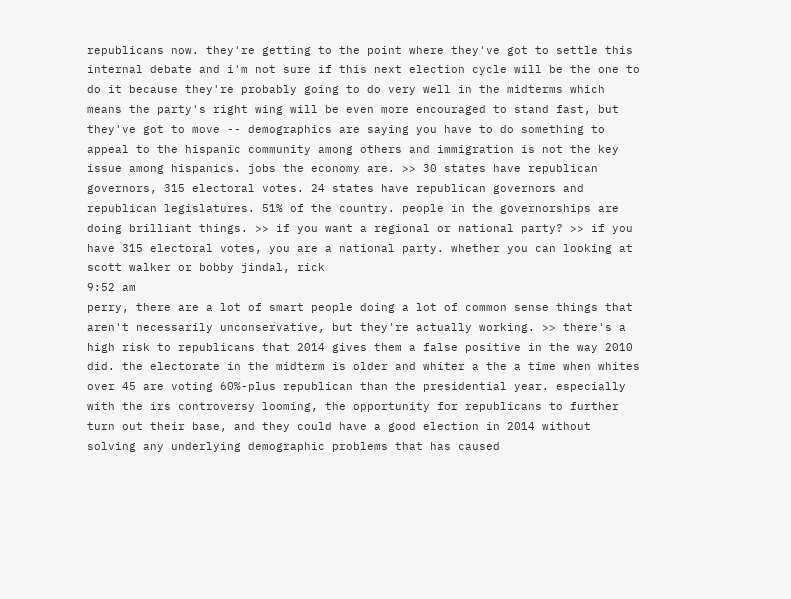republicans now. they're getting to the point where they've got to settle this internal debate and i'm not sure if this next election cycle will be the one to do it because they're probably going to do very well in the midterms which means the party's right wing will be even more encouraged to stand fast, but they've got to move -- demographics are saying you have to do something to appeal to the hispanic community among others and immigration is not the key issue among hispanics. jobs the economy are. >> 30 states have republican governors, 315 electoral votes. 24 states have republican governors and republican legislatures. 51% of the country. people in the governorships are doing brilliant things. >> if you want a regional or national party? >> if you have 315 electoral votes, you are a national party. whether you can looking at scott walker or bobby jindal, rick
9:52 am
perry, there are a lot of smart people doing a lot of common sense things that aren't necessarily unconservative, but they're actually working. >> there's a high risk to republicans that 2014 gives them a false positive in the way 2010 did. the electorate in the midterm is older and whiter a the a time when whites over 45 are voting 60%-plus republican than the presidential year. especially with the irs controversy looming, the opportunity for republicans to further turn out their base, and they could have a good election in 2014 without solving any underlying demographic problems that has caused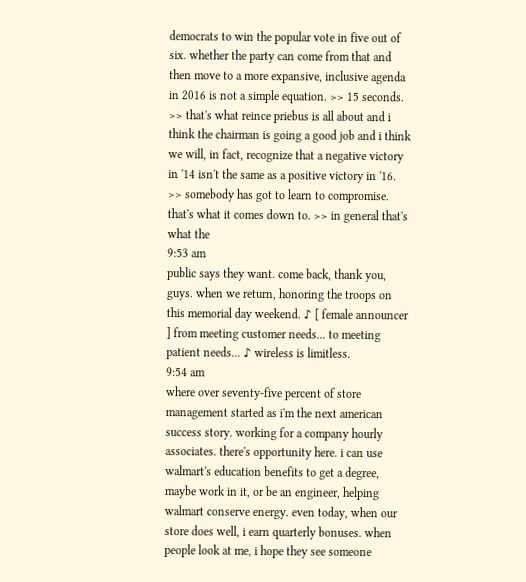democrats to win the popular vote in five out of six. whether the party can come from that and then move to a more expansive, inclusive agenda in 2016 is not a simple equation. >> 15 seconds. >> that's what reince priebus is all about and i think the chairman is going a good job and i think we will, in fact, recognize that a negative victory in '14 isn't the same as a positive victory in '16. >> somebody has got to learn to compromise. that's what it comes down to. >> in general that's what the
9:53 am
public says they want. come back, thank you, guys. when we return, honoring the troops on this memorial day weekend. ♪ [ female announcer ] from meeting customer needs... to meeting patient needs... ♪ wireless is limitless.
9:54 am
where over seventy-five percent of store management started as i'm the next american success story. working for a company hourly associates. there's opportunity here. i can use walmart's education benefits to get a degree, maybe work in it, or be an engineer, helping walmart conserve energy. even today, when our store does well, i earn quarterly bonuses. when people look at me, i hope they see someone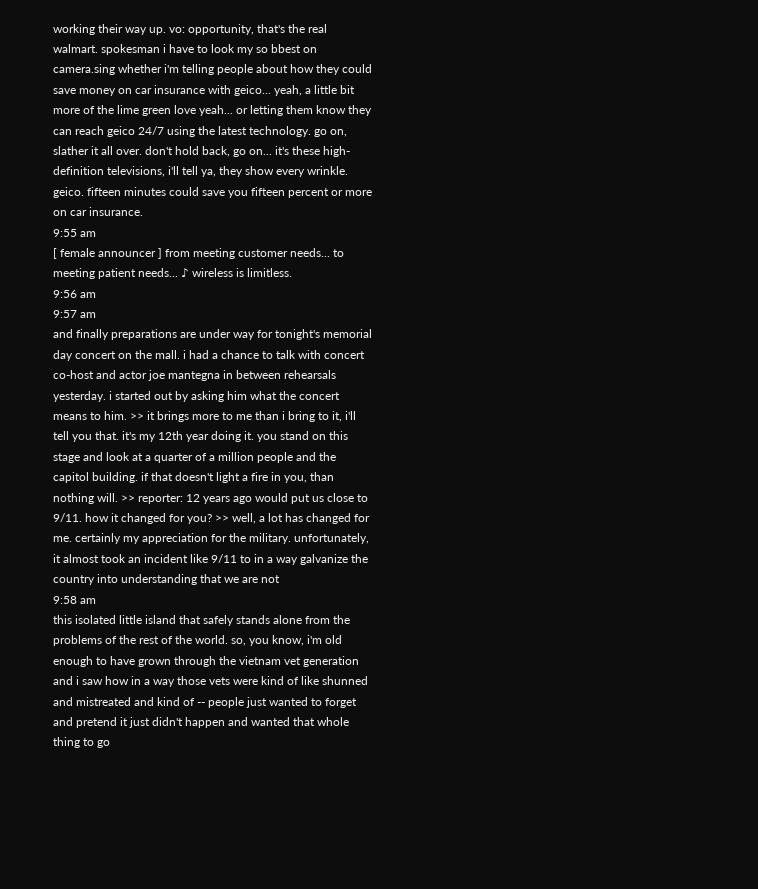working their way up. vo: opportunity, that's the real walmart. spokesman i have to look my so bbest on camera.sing whether i'm telling people about how they could save money on car insurance with geico... yeah, a little bit more of the lime green love yeah... or letting them know they can reach geico 24/7 using the latest technology. go on, slather it all over. don't hold back, go on... it's these high-definition televisions, i'll tell ya, they show every wrinkle. geico. fifteen minutes could save you fifteen percent or more on car insurance.
9:55 am
[ female announcer ] from meeting customer needs... to meeting patient needs... ♪ wireless is limitless.
9:56 am
9:57 am
and finally preparations are under way for tonight's memorial day concert on the mall. i had a chance to talk with concert co-host and actor joe mantegna in between rehearsals yesterday. i started out by asking him what the concert means to him. >> it brings more to me than i bring to it, i'll tell you that. it's my 12th year doing it. you stand on this stage and look at a quarter of a million people and the capitol building. if that doesn't light a fire in you, than nothing will. >> reporter: 12 years ago would put us close to 9/11. how it changed for you? >> well, a lot has changed for me. certainly my appreciation for the military. unfortunately, it almost took an incident like 9/11 to in a way galvanize the country into understanding that we are not
9:58 am
this isolated little island that safely stands alone from the problems of the rest of the world. so, you know, i'm old enough to have grown through the vietnam vet generation and i saw how in a way those vets were kind of like shunned and mistreated and kind of -- people just wanted to forget and pretend it just didn't happen and wanted that whole thing to go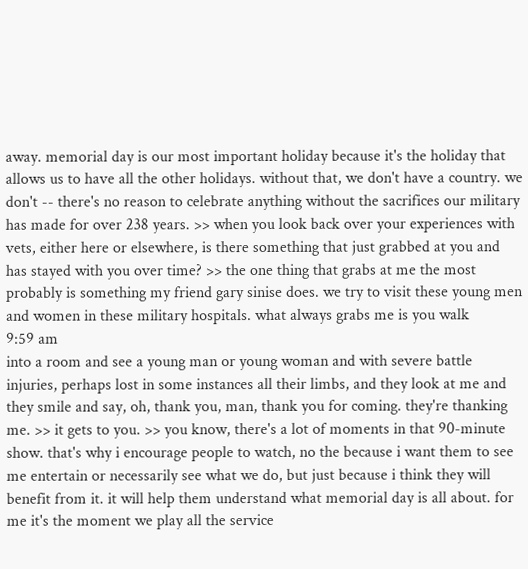away. memorial day is our most important holiday because it's the holiday that allows us to have all the other holidays. without that, we don't have a country. we don't -- there's no reason to celebrate anything without the sacrifices our military has made for over 238 years. >> when you look back over your experiences with vets, either here or elsewhere, is there something that just grabbed at you and has stayed with you over time? >> the one thing that grabs at me the most probably is something my friend gary sinise does. we try to visit these young men and women in these military hospitals. what always grabs me is you walk
9:59 am
into a room and see a young man or young woman and with severe battle injuries, perhaps lost in some instances all their limbs, and they look at me and they smile and say, oh, thank you, man, thank you for coming. they're thanking me. >> it gets to you. >> you know, there's a lot of moments in that 90-minute show. that's why i encourage people to watch, no the because i want them to see me entertain or necessarily see what we do, but just because i think they will benefit from it. it will help them understand what memorial day is all about. for me it's the moment we play all the service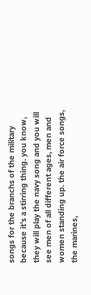songs for the branchs of the military because it's a stirring thing. you know, they will play the navy song and you will see men of all different ages, men and women standing up. the air force songs, the marines,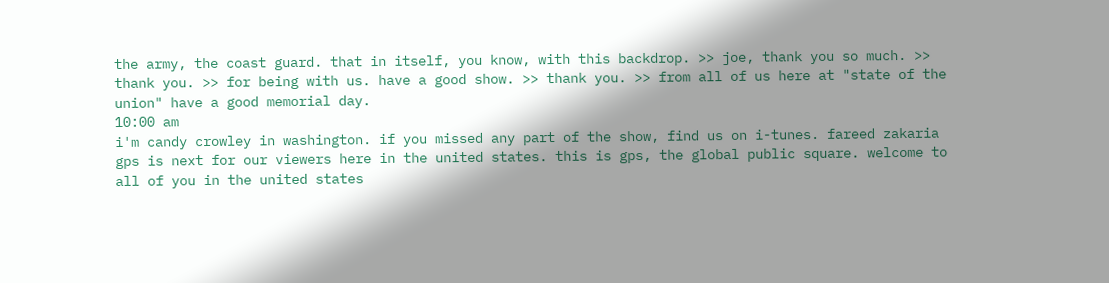the army, the coast guard. that in itself, you know, with this backdrop. >> joe, thank you so much. >> thank you. >> for being with us. have a good show. >> thank you. >> from all of us here at "state of the union" have a good memorial day.
10:00 am
i'm candy crowley in washington. if you missed any part of the show, find us on i-tunes. fareed zakaria gps is next for our viewers here in the united states. this is gps, the global public square. welcome to all of you in the united states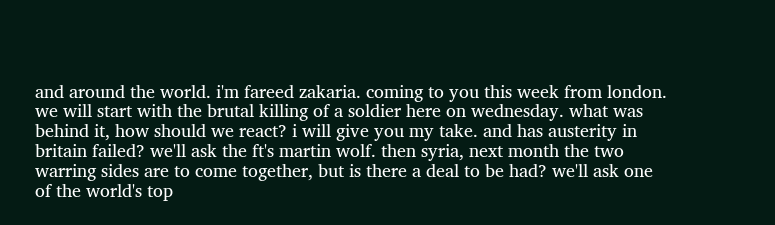and around the world. i'm fareed zakaria. coming to you this week from london. we will start with the brutal killing of a soldier here on wednesday. what was behind it, how should we react? i will give you my take. and has austerity in britain failed? we'll ask the ft's martin wolf. then syria, next month the two warring sides are to come together, but is there a deal to be had? we'll ask one of the world's top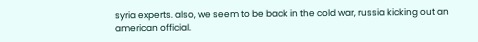syria experts. also, we seem to be back in the cold war, russia kicking out an american official.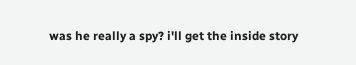was he really a spy? i'll get the inside story